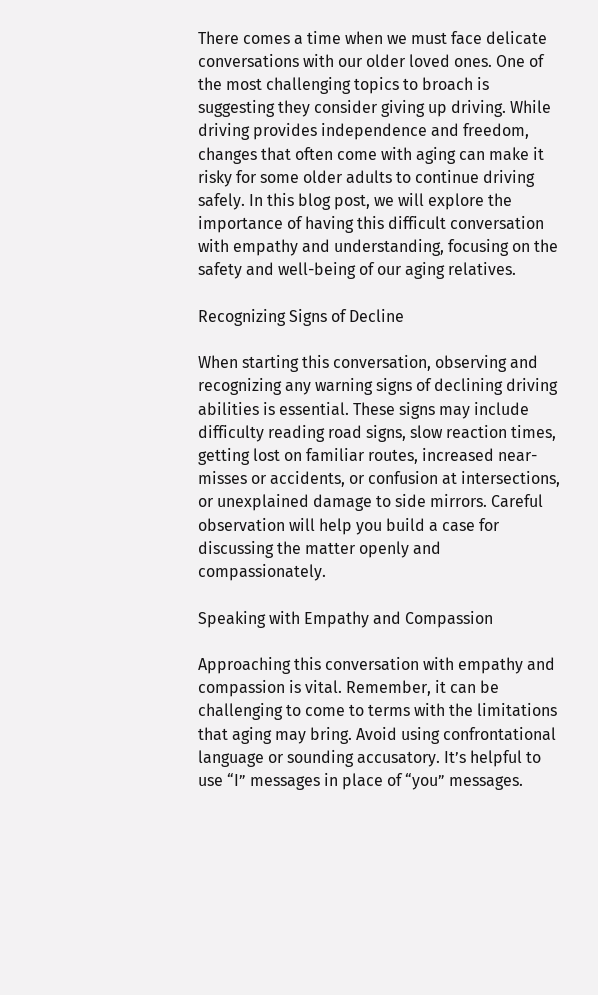There comes a time when we must face delicate conversations with our older loved ones. One of the most challenging topics to broach is suggesting they consider giving up driving. While driving provides independence and freedom, changes that often come with aging can make it risky for some older adults to continue driving safely. In this blog post, we will explore the importance of having this difficult conversation with empathy and understanding, focusing on the safety and well-being of our aging relatives.

Recognizing Signs of Decline

When starting this conversation, observing and recognizing any warning signs of declining driving abilities is essential. These signs may include difficulty reading road signs, slow reaction times, getting lost on familiar routes, increased near-misses or accidents, or confusion at intersections, or unexplained damage to side mirrors. Careful observation will help you build a case for discussing the matter openly and compassionately.

Speaking with Empathy and Compassion

Approaching this conversation with empathy and compassion is vital. Remember, it can be challenging to come to terms with the limitations that aging may bring. Avoid using confrontational language or sounding accusatory. It’s helpful to use “I” messages in place of “you” messages.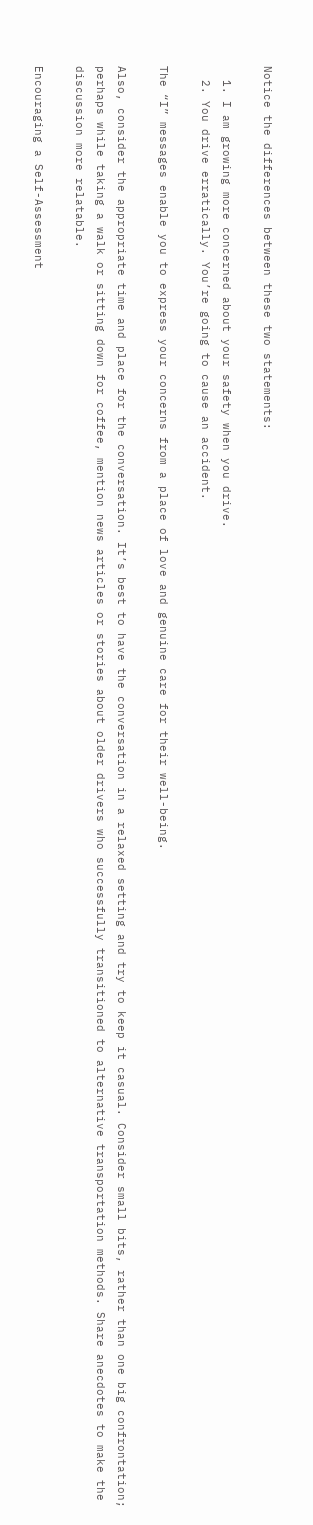Notice the differences between these two statements:

  1. I am growing more concerned about your safety when you drive.
  2. You drive erratically. You’re going to cause an accident.

The “I” messages enable you to express your concerns from a place of love and genuine care for their well-being.

Also, consider the appropriate time and place for the conversation. It’s best to have the conversation in a relaxed setting and try to keep it casual. Consider small bits, rather than one big confrontation; perhaps while taking a walk or sitting down for coffee, mention news articles or stories about older drivers who successfully transitioned to alternative transportation methods. Share anecdotes to make the discussion more relatable.

Encouraging a Self-Assessment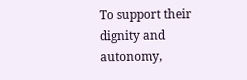To support their dignity and autonomy,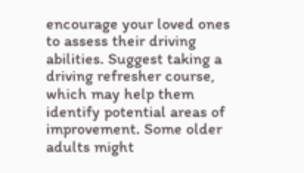encourage your loved ones to assess their driving abilities. Suggest taking a driving refresher course, which may help them identify potential areas of improvement. Some older adults might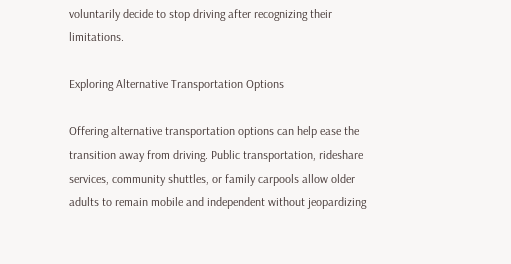voluntarily decide to stop driving after recognizing their limitations.

Exploring Alternative Transportation Options

Offering alternative transportation options can help ease the transition away from driving. Public transportation, rideshare services, community shuttles, or family carpools allow older adults to remain mobile and independent without jeopardizing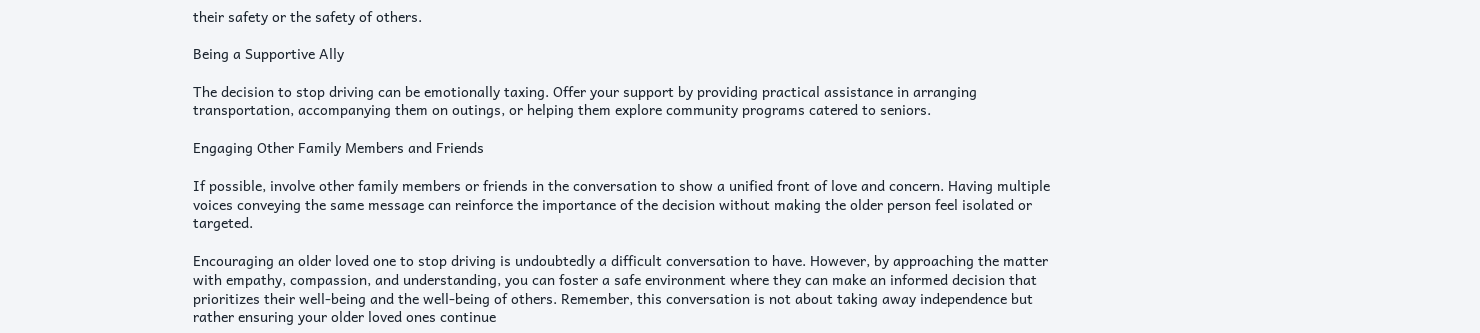their safety or the safety of others.

Being a Supportive Ally

The decision to stop driving can be emotionally taxing. Offer your support by providing practical assistance in arranging transportation, accompanying them on outings, or helping them explore community programs catered to seniors.

Engaging Other Family Members and Friends

If possible, involve other family members or friends in the conversation to show a unified front of love and concern. Having multiple voices conveying the same message can reinforce the importance of the decision without making the older person feel isolated or targeted.

Encouraging an older loved one to stop driving is undoubtedly a difficult conversation to have. However, by approaching the matter with empathy, compassion, and understanding, you can foster a safe environment where they can make an informed decision that prioritizes their well-being and the well-being of others. Remember, this conversation is not about taking away independence but rather ensuring your older loved ones continue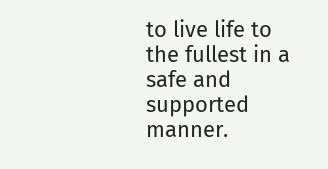to live life to the fullest in a safe and supported manner.